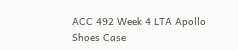ACC 492 Week 4 LTA Apollo Shoes Case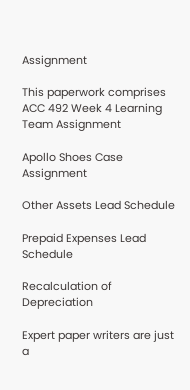Assignment

This paperwork comprises ACC 492 Week 4 Learning Team Assignment

Apollo Shoes Case Assignment

Other Assets Lead Schedule

Prepaid Expenses Lead Schedule

Recalculation of Depreciation

Expert paper writers are just a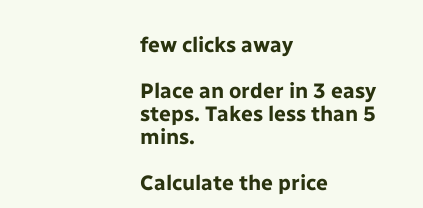few clicks away

Place an order in 3 easy steps. Takes less than 5 mins.

Calculate the price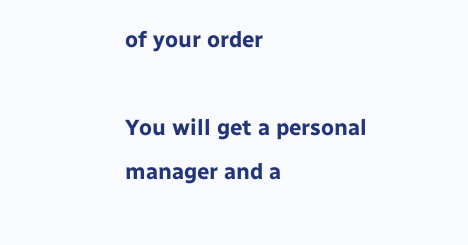of your order

You will get a personal manager and a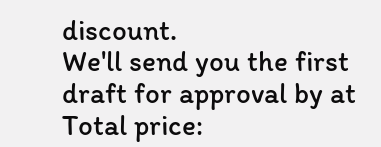discount.
We'll send you the first draft for approval by at
Total price: